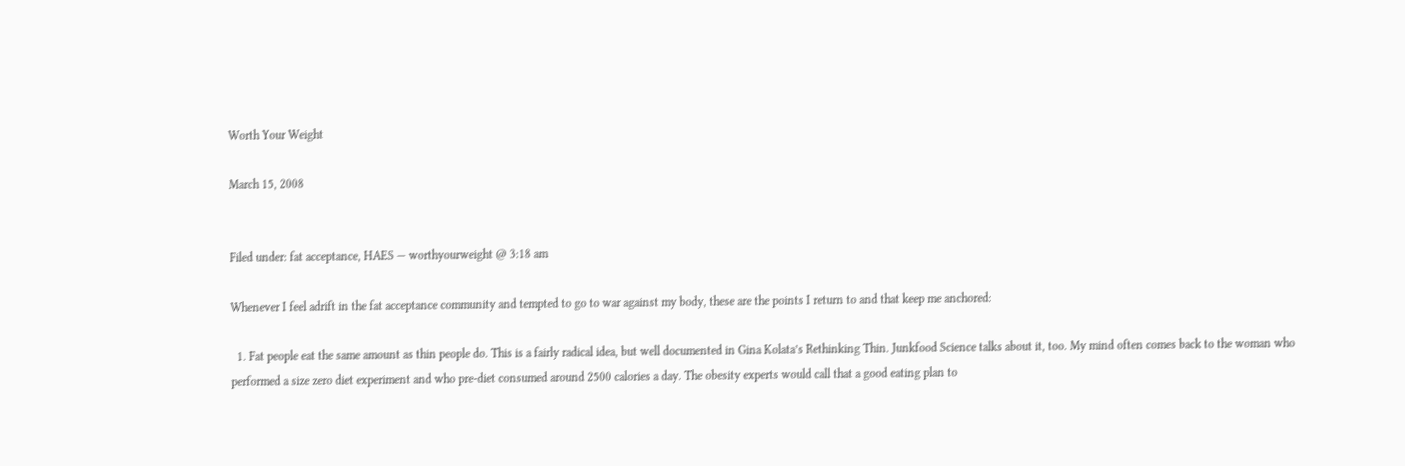Worth Your Weight

March 15, 2008


Filed under: fat acceptance, HAES — worthyourweight @ 3:18 am

Whenever I feel adrift in the fat acceptance community and tempted to go to war against my body, these are the points I return to and that keep me anchored:

  1. Fat people eat the same amount as thin people do. This is a fairly radical idea, but well documented in Gina Kolata’s Rethinking Thin. Junkfood Science talks about it, too. My mind often comes back to the woman who performed a size zero diet experiment and who pre-diet consumed around 2500 calories a day. The obesity experts would call that a good eating plan to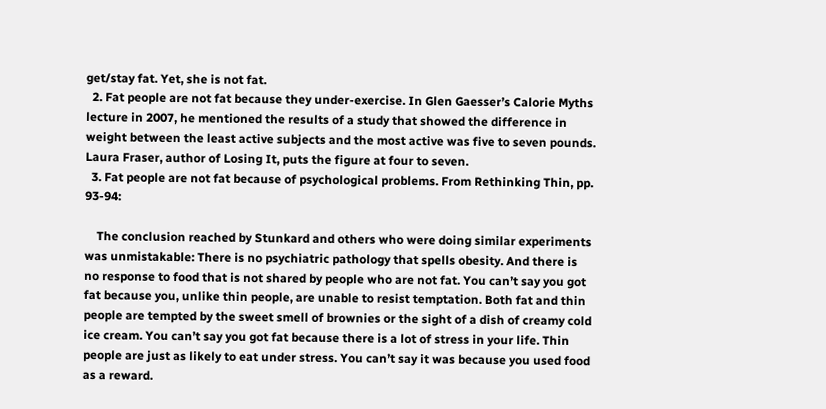get/stay fat. Yet, she is not fat.
  2. Fat people are not fat because they under-exercise. In Glen Gaesser’s Calorie Myths lecture in 2007, he mentioned the results of a study that showed the difference in weight between the least active subjects and the most active was five to seven pounds. Laura Fraser, author of Losing It, puts the figure at four to seven.
  3. Fat people are not fat because of psychological problems. From Rethinking Thin, pp. 93-94:

    The conclusion reached by Stunkard and others who were doing similar experiments was unmistakable: There is no psychiatric pathology that spells obesity. And there is no response to food that is not shared by people who are not fat. You can’t say you got fat because you, unlike thin people, are unable to resist temptation. Both fat and thin people are tempted by the sweet smell of brownies or the sight of a dish of creamy cold ice cream. You can’t say you got fat because there is a lot of stress in your life. Thin people are just as likely to eat under stress. You can’t say it was because you used food as a reward.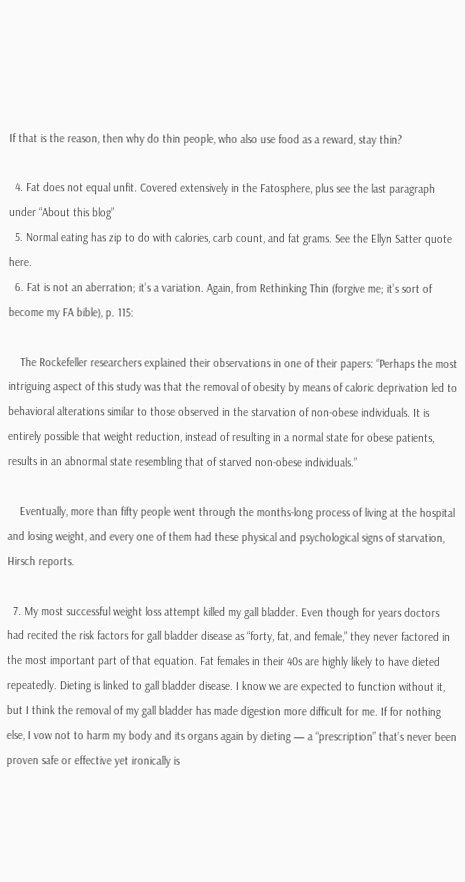If that is the reason, then why do thin people, who also use food as a reward, stay thin?

  4. Fat does not equal unfit. Covered extensively in the Fatosphere, plus see the last paragraph under “About this blog”
  5. Normal eating has zip to do with calories, carb count, and fat grams. See the Ellyn Satter quote here.
  6. Fat is not an aberration; it’s a variation. Again, from Rethinking Thin (forgive me; it’s sort of become my FA bible), p. 115:

    The Rockefeller researchers explained their observations in one of their papers: “Perhaps the most intriguing aspect of this study was that the removal of obesity by means of caloric deprivation led to behavioral alterations similar to those observed in the starvation of non-obese individuals. It is entirely possible that weight reduction, instead of resulting in a normal state for obese patients, results in an abnormal state resembling that of starved non-obese individuals.”

    Eventually, more than fifty people went through the months-long process of living at the hospital and losing weight, and every one of them had these physical and psychological signs of starvation, Hirsch reports.

  7. My most successful weight loss attempt killed my gall bladder. Even though for years doctors had recited the risk factors for gall bladder disease as “forty, fat, and female,” they never factored in the most important part of that equation. Fat females in their 40s are highly likely to have dieted repeatedly. Dieting is linked to gall bladder disease. I know we are expected to function without it, but I think the removal of my gall bladder has made digestion more difficult for me. If for nothing else, I vow not to harm my body and its organs again by dieting — a “prescription” that’s never been proven safe or effective yet ironically is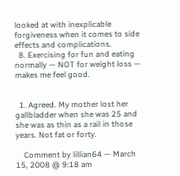looked at with inexplicable forgiveness when it comes to side effects and complications.
  8. Exercising for fun and eating normally — NOT for weight loss — makes me feel good.


  1. Agreed. My mother lost her gallbladder when she was 25 and she was as thin as a rail in those years. Not fat or forty.

    Comment by lillian64 — March 15, 2008 @ 9:18 am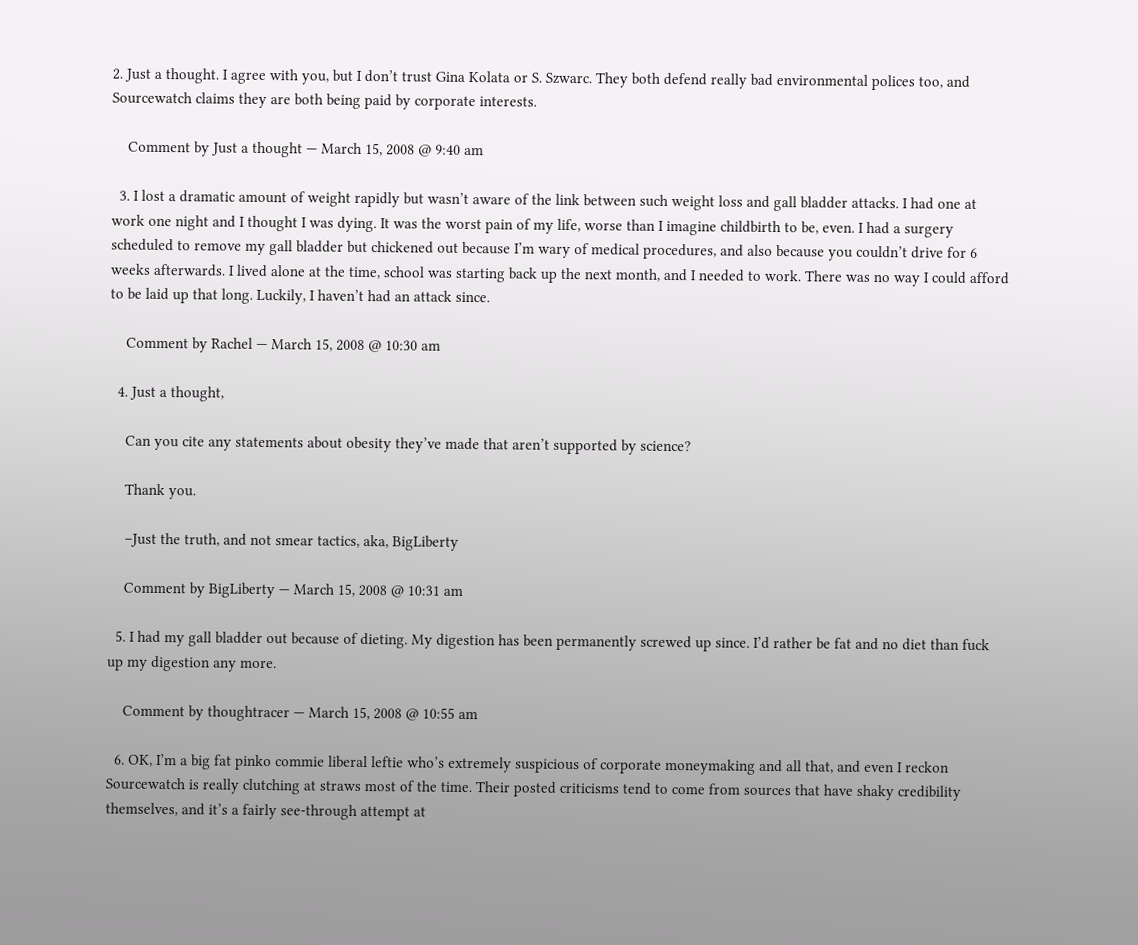2. Just a thought. I agree with you, but I don’t trust Gina Kolata or S. Szwarc. They both defend really bad environmental polices too, and Sourcewatch claims they are both being paid by corporate interests.

    Comment by Just a thought — March 15, 2008 @ 9:40 am

  3. I lost a dramatic amount of weight rapidly but wasn’t aware of the link between such weight loss and gall bladder attacks. I had one at work one night and I thought I was dying. It was the worst pain of my life, worse than I imagine childbirth to be, even. I had a surgery scheduled to remove my gall bladder but chickened out because I’m wary of medical procedures, and also because you couldn’t drive for 6 weeks afterwards. I lived alone at the time, school was starting back up the next month, and I needed to work. There was no way I could afford to be laid up that long. Luckily, I haven’t had an attack since.

    Comment by Rachel — March 15, 2008 @ 10:30 am

  4. Just a thought,

    Can you cite any statements about obesity they’ve made that aren’t supported by science?

    Thank you.

    –Just the truth, and not smear tactics, aka, BigLiberty

    Comment by BigLiberty — March 15, 2008 @ 10:31 am

  5. I had my gall bladder out because of dieting. My digestion has been permanently screwed up since. I’d rather be fat and no diet than fuck up my digestion any more.

    Comment by thoughtracer — March 15, 2008 @ 10:55 am

  6. OK, I’m a big fat pinko commie liberal leftie who’s extremely suspicious of corporate moneymaking and all that, and even I reckon Sourcewatch is really clutching at straws most of the time. Their posted criticisms tend to come from sources that have shaky credibility themselves, and it’s a fairly see-through attempt at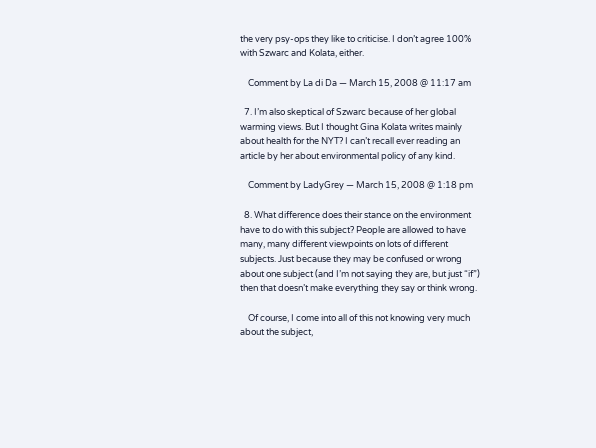the very psy-ops they like to criticise. I don’t agree 100% with Szwarc and Kolata, either.

    Comment by La di Da — March 15, 2008 @ 11:17 am

  7. I’m also skeptical of Szwarc because of her global warming views. But I thought Gina Kolata writes mainly about health for the NYT? I can’t recall ever reading an article by her about environmental policy of any kind.

    Comment by LadyGrey — March 15, 2008 @ 1:18 pm

  8. What difference does their stance on the environment have to do with this subject? People are allowed to have many, many different viewpoints on lots of different subjects. Just because they may be confused or wrong about one subject (and I’m not saying they are, but just “if”) then that doesn’t make everything they say or think wrong.

    Of course, I come into all of this not knowing very much about the subject,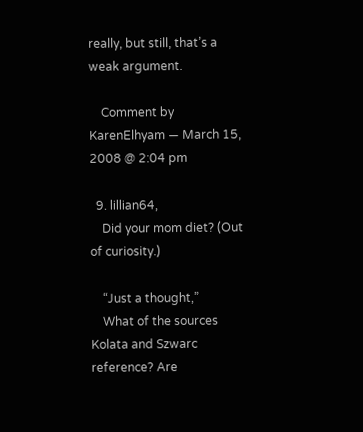really, but still, that’s a weak argument.

    Comment by KarenElhyam — March 15, 2008 @ 2:04 pm

  9. lillian64,
    Did your mom diet? (Out of curiosity.)

    “Just a thought,”
    What of the sources Kolata and Szwarc reference? Are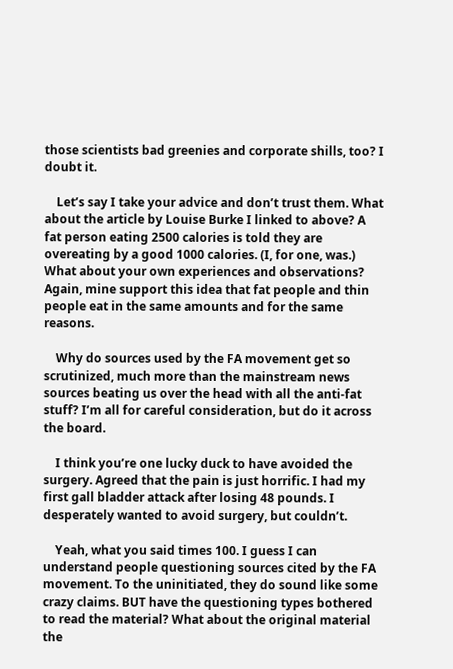those scientists bad greenies and corporate shills, too? I doubt it.

    Let’s say I take your advice and don’t trust them. What about the article by Louise Burke I linked to above? A fat person eating 2500 calories is told they are overeating by a good 1000 calories. (I, for one, was.) What about your own experiences and observations? Again, mine support this idea that fat people and thin people eat in the same amounts and for the same reasons.

    Why do sources used by the FA movement get so scrutinized, much more than the mainstream news sources beating us over the head with all the anti-fat stuff? I’m all for careful consideration, but do it across the board.

    I think you’re one lucky duck to have avoided the surgery. Agreed that the pain is just horrific. I had my first gall bladder attack after losing 48 pounds. I desperately wanted to avoid surgery, but couldn’t.

    Yeah, what you said times 100. I guess I can understand people questioning sources cited by the FA movement. To the uninitiated, they do sound like some crazy claims. BUT have the questioning types bothered to read the material? What about the original material the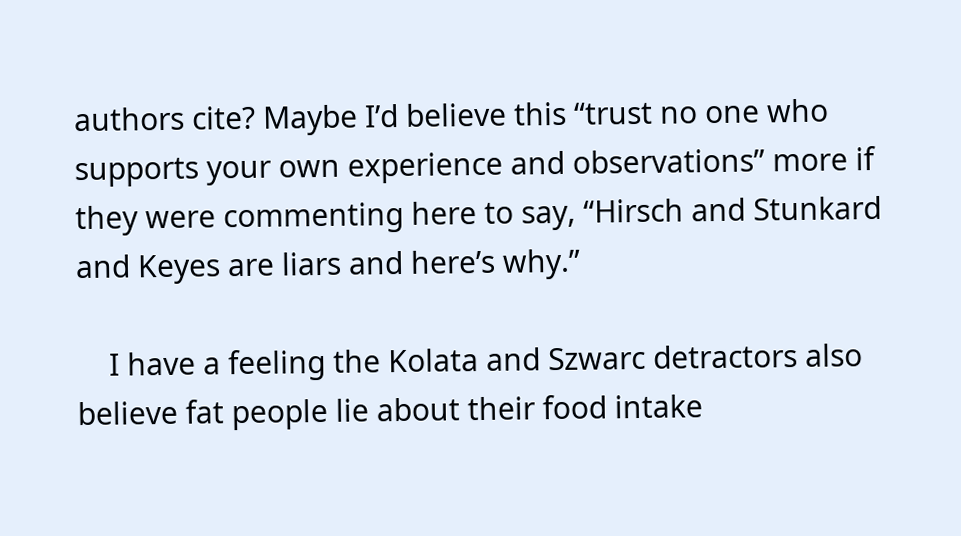authors cite? Maybe I’d believe this “trust no one who supports your own experience and observations” more if they were commenting here to say, “Hirsch and Stunkard and Keyes are liars and here’s why.”

    I have a feeling the Kolata and Szwarc detractors also believe fat people lie about their food intake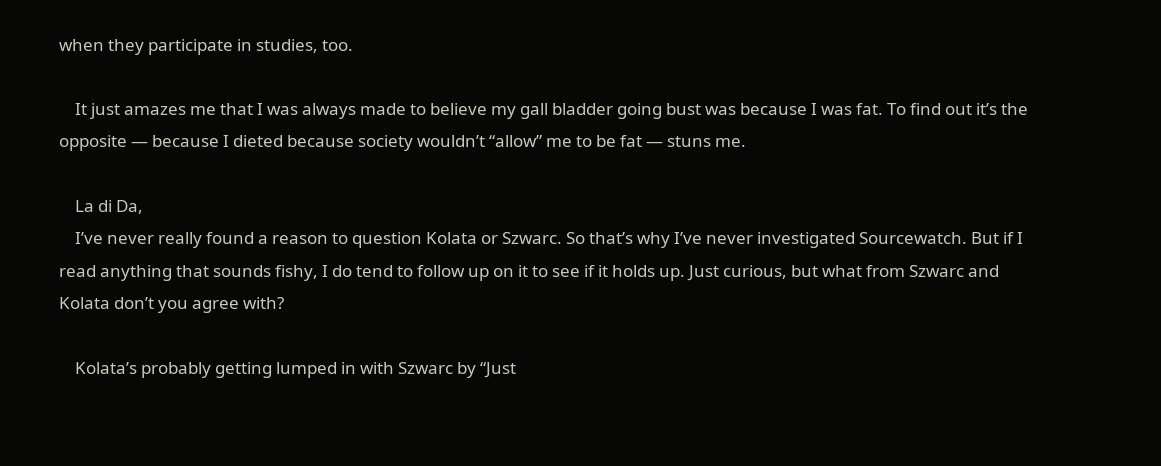when they participate in studies, too.

    It just amazes me that I was always made to believe my gall bladder going bust was because I was fat. To find out it’s the opposite — because I dieted because society wouldn’t “allow” me to be fat — stuns me.

    La di Da,
    I’ve never really found a reason to question Kolata or Szwarc. So that’s why I’ve never investigated Sourcewatch. But if I read anything that sounds fishy, I do tend to follow up on it to see if it holds up. Just curious, but what from Szwarc and Kolata don’t you agree with?

    Kolata’s probably getting lumped in with Szwarc by “Just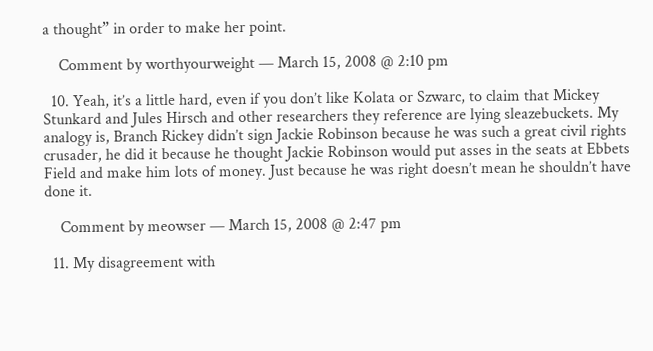a thought” in order to make her point.

    Comment by worthyourweight — March 15, 2008 @ 2:10 pm

  10. Yeah, it’s a little hard, even if you don’t like Kolata or Szwarc, to claim that Mickey Stunkard and Jules Hirsch and other researchers they reference are lying sleazebuckets. My analogy is, Branch Rickey didn’t sign Jackie Robinson because he was such a great civil rights crusader, he did it because he thought Jackie Robinson would put asses in the seats at Ebbets Field and make him lots of money. Just because he was right doesn’t mean he shouldn’t have done it.

    Comment by meowser — March 15, 2008 @ 2:47 pm

  11. My disagreement with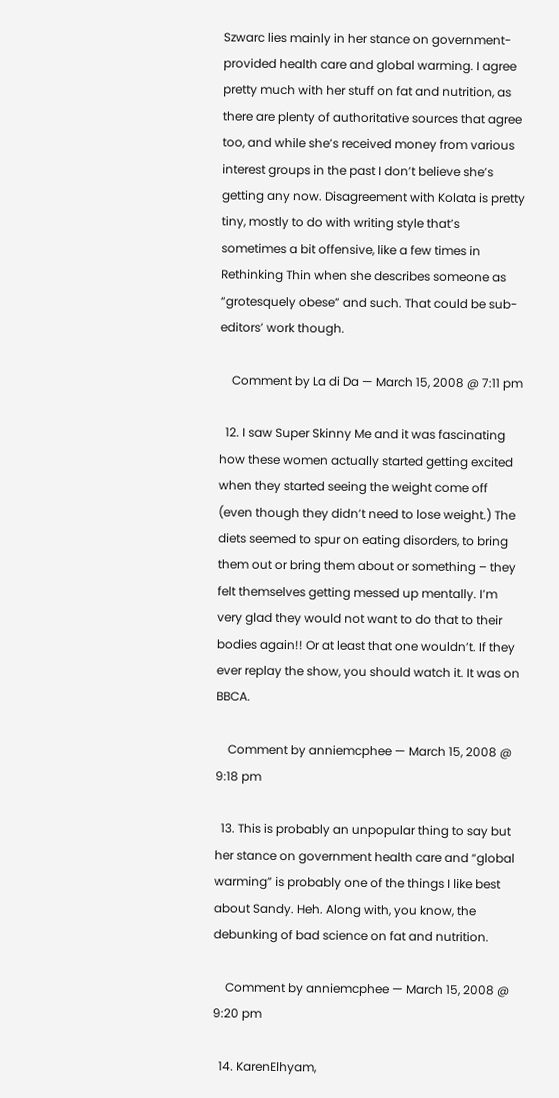Szwarc lies mainly in her stance on government-provided health care and global warming. I agree pretty much with her stuff on fat and nutrition, as there are plenty of authoritative sources that agree too, and while she’s received money from various interest groups in the past I don’t believe she’s getting any now. Disagreement with Kolata is pretty tiny, mostly to do with writing style that’s sometimes a bit offensive, like a few times in Rethinking Thin when she describes someone as “grotesquely obese” and such. That could be sub-editors’ work though.

    Comment by La di Da — March 15, 2008 @ 7:11 pm

  12. I saw Super Skinny Me and it was fascinating how these women actually started getting excited when they started seeing the weight come off (even though they didn’t need to lose weight.) The diets seemed to spur on eating disorders, to bring them out or bring them about or something – they felt themselves getting messed up mentally. I’m very glad they would not want to do that to their bodies again!! Or at least that one wouldn’t. If they ever replay the show, you should watch it. It was on BBCA.

    Comment by anniemcphee — March 15, 2008 @ 9:18 pm

  13. This is probably an unpopular thing to say but her stance on government health care and “global warming” is probably one of the things I like best about Sandy. Heh. Along with, you know, the debunking of bad science on fat and nutrition.

    Comment by anniemcphee — March 15, 2008 @ 9:20 pm

  14. KarenElhyam,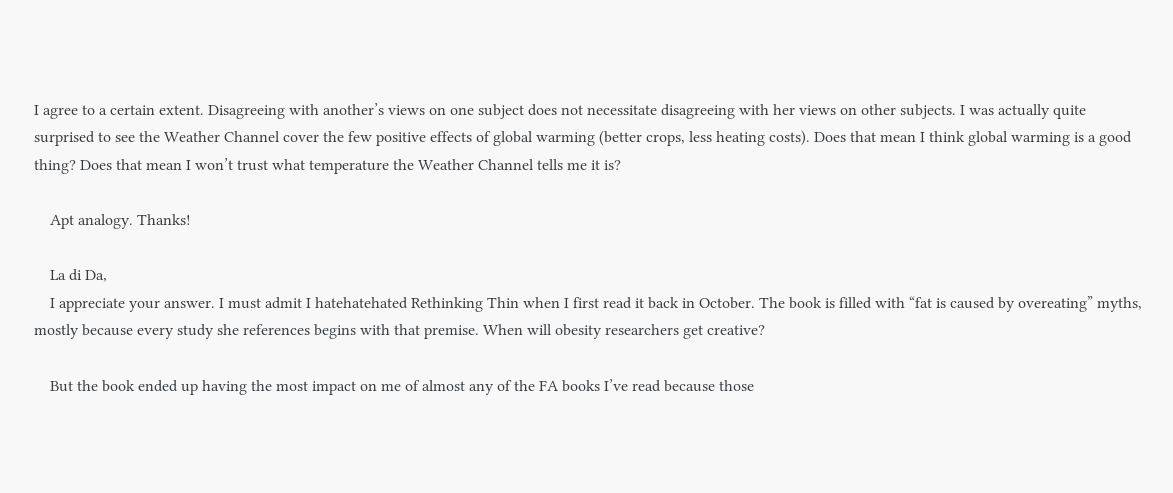I agree to a certain extent. Disagreeing with another’s views on one subject does not necessitate disagreeing with her views on other subjects. I was actually quite surprised to see the Weather Channel cover the few positive effects of global warming (better crops, less heating costs). Does that mean I think global warming is a good thing? Does that mean I won’t trust what temperature the Weather Channel tells me it is?

    Apt analogy. Thanks!

    La di Da,
    I appreciate your answer. I must admit I hatehatehated Rethinking Thin when I first read it back in October. The book is filled with “fat is caused by overeating” myths, mostly because every study she references begins with that premise. When will obesity researchers get creative?

    But the book ended up having the most impact on me of almost any of the FA books I’ve read because those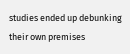studies ended up debunking their own premises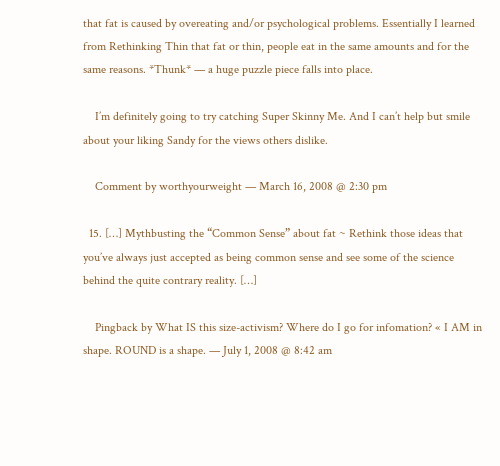that fat is caused by overeating and/or psychological problems. Essentially I learned from Rethinking Thin that fat or thin, people eat in the same amounts and for the same reasons. *Thunk* — a huge puzzle piece falls into place.

    I’m definitely going to try catching Super Skinny Me. And I can’t help but smile about your liking Sandy for the views others dislike.

    Comment by worthyourweight — March 16, 2008 @ 2:30 pm

  15. […] Mythbusting the “Common Sense” about fat ~ Rethink those ideas that you’ve always just accepted as being common sense and see some of the science behind the quite contrary reality. […]

    Pingback by What IS this size-activism? Where do I go for infomation? « I AM in shape. ROUND is a shape. — July 1, 2008 @ 8:42 am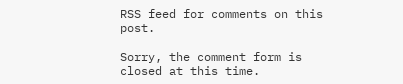RSS feed for comments on this post.

Sorry, the comment form is closed at this time.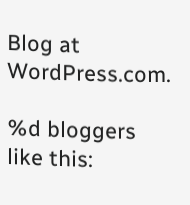Blog at WordPress.com.

%d bloggers like this: